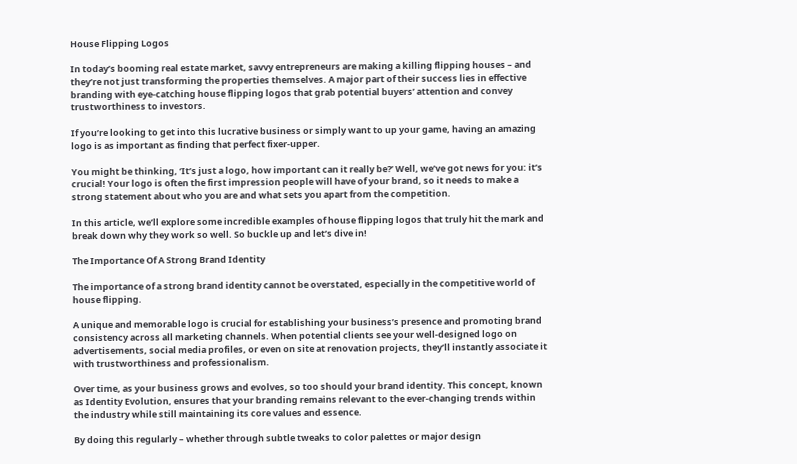House Flipping Logos

In today’s booming real estate market, savvy entrepreneurs are making a killing flipping houses – and they’re not just transforming the properties themselves. A major part of their success lies in effective branding with eye-catching house flipping logos that grab potential buyers’ attention and convey trustworthiness to investors.

If you’re looking to get into this lucrative business or simply want to up your game, having an amazing logo is as important as finding that perfect fixer-upper.

You might be thinking, ‘It’s just a logo, how important can it really be?’ Well, we’ve got news for you: it’s crucial! Your logo is often the first impression people will have of your brand, so it needs to make a strong statement about who you are and what sets you apart from the competition.

In this article, we’ll explore some incredible examples of house flipping logos that truly hit the mark and break down why they work so well. So buckle up and let’s dive in!

The Importance Of A Strong Brand Identity

The importance of a strong brand identity cannot be overstated, especially in the competitive world of house flipping.

A unique and memorable logo is crucial for establishing your business’s presence and promoting brand consistency across all marketing channels. When potential clients see your well-designed logo on advertisements, social media profiles, or even on site at renovation projects, they’ll instantly associate it with trustworthiness and professionalism.

Over time, as your business grows and evolves, so too should your brand identity. This concept, known as Identity Evolution, ensures that your branding remains relevant to the ever-changing trends within the industry while still maintaining its core values and essence.

By doing this regularly – whether through subtle tweaks to color palettes or major design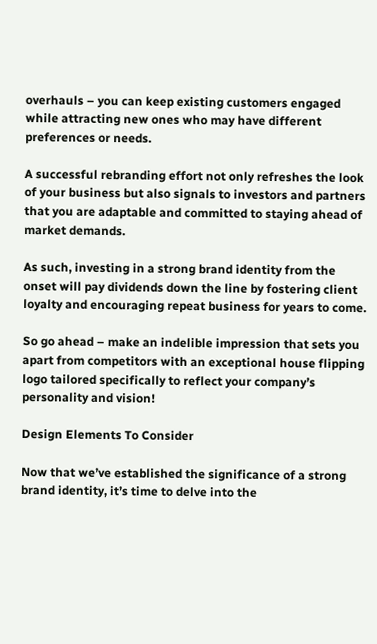overhauls – you can keep existing customers engaged while attracting new ones who may have different preferences or needs.

A successful rebranding effort not only refreshes the look of your business but also signals to investors and partners that you are adaptable and committed to staying ahead of market demands.

As such, investing in a strong brand identity from the onset will pay dividends down the line by fostering client loyalty and encouraging repeat business for years to come.

So go ahead – make an indelible impression that sets you apart from competitors with an exceptional house flipping logo tailored specifically to reflect your company’s personality and vision!

Design Elements To Consider

Now that we’ve established the significance of a strong brand identity, it’s time to delve into the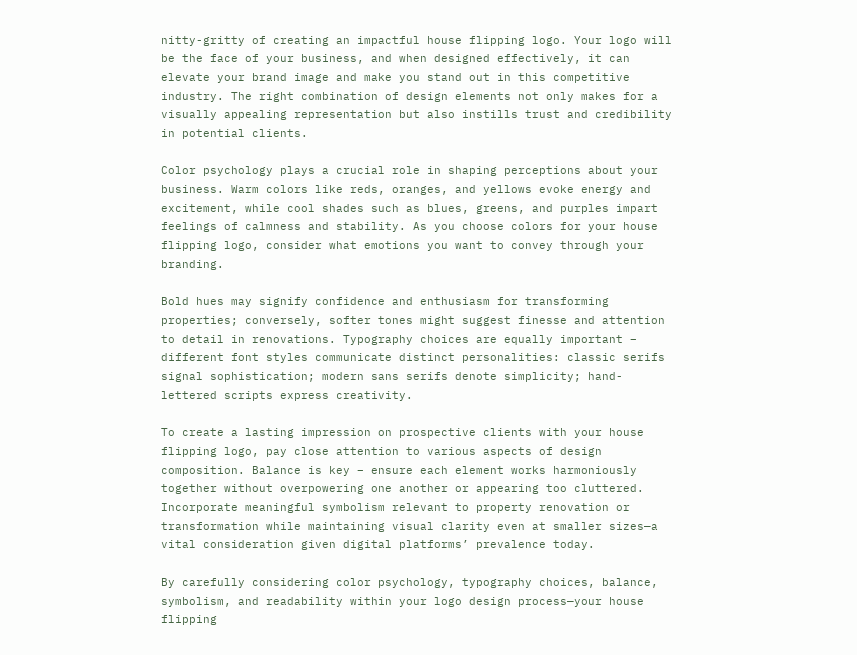nitty-gritty of creating an impactful house flipping logo. Your logo will be the face of your business, and when designed effectively, it can elevate your brand image and make you stand out in this competitive industry. The right combination of design elements not only makes for a visually appealing representation but also instills trust and credibility in potential clients.

Color psychology plays a crucial role in shaping perceptions about your business. Warm colors like reds, oranges, and yellows evoke energy and excitement, while cool shades such as blues, greens, and purples impart feelings of calmness and stability. As you choose colors for your house flipping logo, consider what emotions you want to convey through your branding.

Bold hues may signify confidence and enthusiasm for transforming properties; conversely, softer tones might suggest finesse and attention to detail in renovations. Typography choices are equally important – different font styles communicate distinct personalities: classic serifs signal sophistication; modern sans serifs denote simplicity; hand-lettered scripts express creativity.

To create a lasting impression on prospective clients with your house flipping logo, pay close attention to various aspects of design composition. Balance is key – ensure each element works harmoniously together without overpowering one another or appearing too cluttered. Incorporate meaningful symbolism relevant to property renovation or transformation while maintaining visual clarity even at smaller sizes—a vital consideration given digital platforms’ prevalence today.

By carefully considering color psychology, typography choices, balance, symbolism, and readability within your logo design process—your house flipping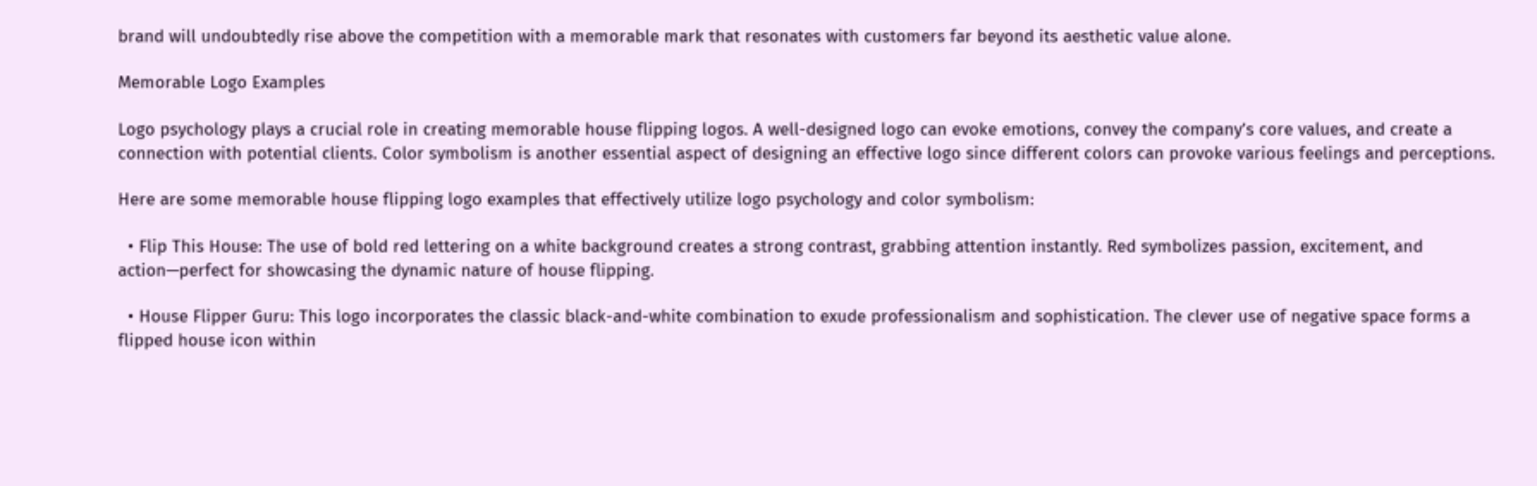brand will undoubtedly rise above the competition with a memorable mark that resonates with customers far beyond its aesthetic value alone.

Memorable Logo Examples

Logo psychology plays a crucial role in creating memorable house flipping logos. A well-designed logo can evoke emotions, convey the company’s core values, and create a connection with potential clients. Color symbolism is another essential aspect of designing an effective logo since different colors can provoke various feelings and perceptions.

Here are some memorable house flipping logo examples that effectively utilize logo psychology and color symbolism:

  • Flip This House: The use of bold red lettering on a white background creates a strong contrast, grabbing attention instantly. Red symbolizes passion, excitement, and action—perfect for showcasing the dynamic nature of house flipping.

  • House Flipper Guru: This logo incorporates the classic black-and-white combination to exude professionalism and sophistication. The clever use of negative space forms a flipped house icon within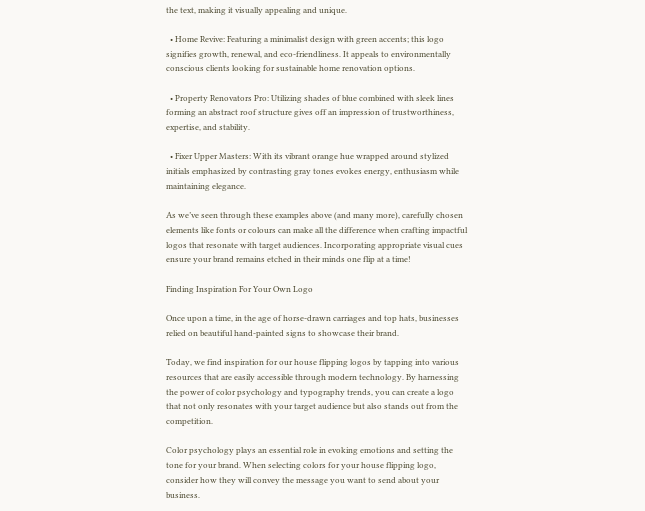the text, making it visually appealing and unique.

  • Home Revive: Featuring a minimalist design with green accents; this logo signifies growth, renewal, and eco-friendliness. It appeals to environmentally conscious clients looking for sustainable home renovation options.

  • Property Renovators Pro: Utilizing shades of blue combined with sleek lines forming an abstract roof structure gives off an impression of trustworthiness, expertise, and stability.

  • Fixer Upper Masters: With its vibrant orange hue wrapped around stylized initials emphasized by contrasting gray tones evokes energy, enthusiasm while maintaining elegance.

As we’ve seen through these examples above (and many more), carefully chosen elements like fonts or colours can make all the difference when crafting impactful logos that resonate with target audiences. Incorporating appropriate visual cues ensure your brand remains etched in their minds one flip at a time!

Finding Inspiration For Your Own Logo

Once upon a time, in the age of horse-drawn carriages and top hats, businesses relied on beautiful hand-painted signs to showcase their brand.

Today, we find inspiration for our house flipping logos by tapping into various resources that are easily accessible through modern technology. By harnessing the power of color psychology and typography trends, you can create a logo that not only resonates with your target audience but also stands out from the competition.

Color psychology plays an essential role in evoking emotions and setting the tone for your brand. When selecting colors for your house flipping logo, consider how they will convey the message you want to send about your business.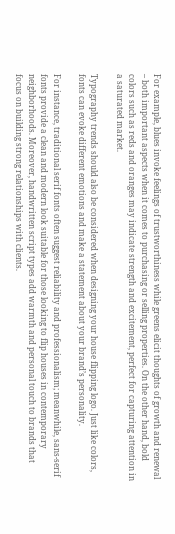For example, blues invoke feelings of trustworthiness while greens elicit thoughts of growth and renewal – both important aspects when it comes to purchasing or selling properties. On the other hand, bold colors such as reds and oranges may indicate strength and excitement, perfect for capturing attention in a saturated market.

Typography trends should also be considered when designing your house flipping logo. Just like colors, fonts can evoke different emotions and make a statement about your brand’s personality.

For instance, traditional serif fonts often suggest reliability and professionalism; meanwhile, sans-serif fonts provide a clean and modern look suitable for those looking to flip houses in contemporary neighborhoods. Moreover, handwritten script types add warmth and personal touch to brands that focus on building strong relationships with clients.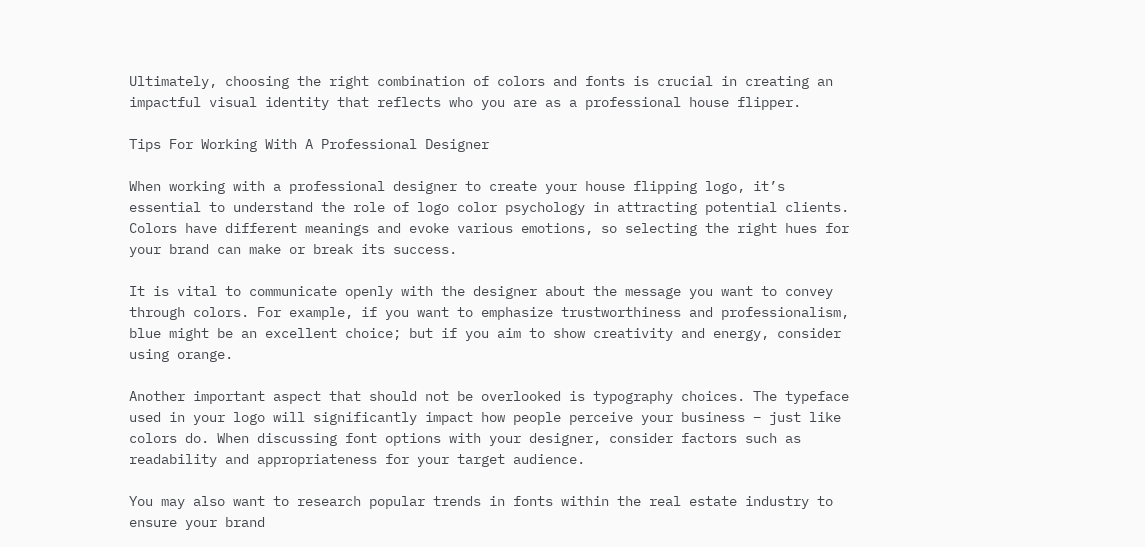Ultimately, choosing the right combination of colors and fonts is crucial in creating an impactful visual identity that reflects who you are as a professional house flipper.

Tips For Working With A Professional Designer

When working with a professional designer to create your house flipping logo, it’s essential to understand the role of logo color psychology in attracting potential clients. Colors have different meanings and evoke various emotions, so selecting the right hues for your brand can make or break its success.

It is vital to communicate openly with the designer about the message you want to convey through colors. For example, if you want to emphasize trustworthiness and professionalism, blue might be an excellent choice; but if you aim to show creativity and energy, consider using orange.

Another important aspect that should not be overlooked is typography choices. The typeface used in your logo will significantly impact how people perceive your business – just like colors do. When discussing font options with your designer, consider factors such as readability and appropriateness for your target audience.

You may also want to research popular trends in fonts within the real estate industry to ensure your brand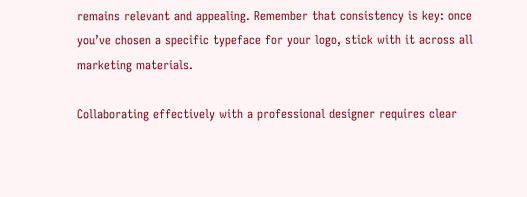remains relevant and appealing. Remember that consistency is key: once you’ve chosen a specific typeface for your logo, stick with it across all marketing materials.

Collaborating effectively with a professional designer requires clear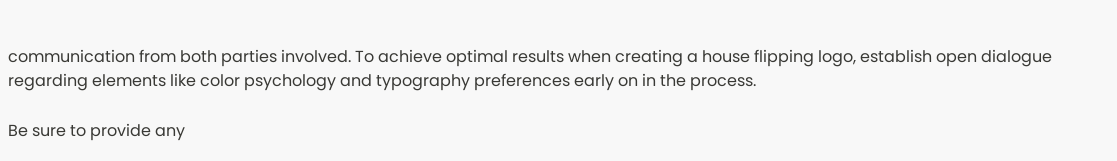communication from both parties involved. To achieve optimal results when creating a house flipping logo, establish open dialogue regarding elements like color psychology and typography preferences early on in the process.

Be sure to provide any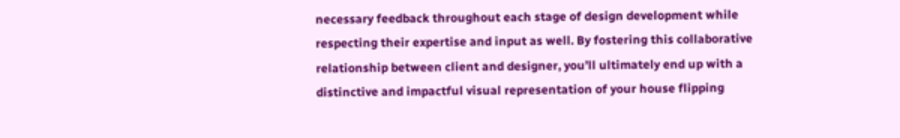necessary feedback throughout each stage of design development while respecting their expertise and input as well. By fostering this collaborative relationship between client and designer, you’ll ultimately end up with a distinctive and impactful visual representation of your house flipping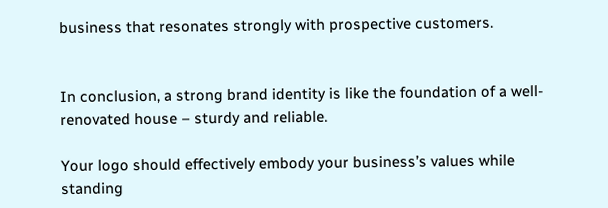business that resonates strongly with prospective customers.


In conclusion, a strong brand identity is like the foundation of a well-renovated house – sturdy and reliable.

Your logo should effectively embody your business’s values while standing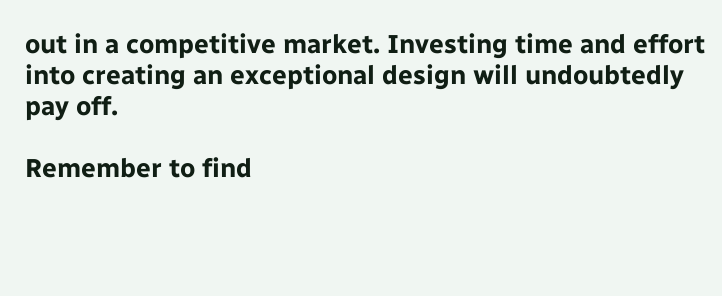out in a competitive market. Investing time and effort into creating an exceptional design will undoubtedly pay off.

Remember to find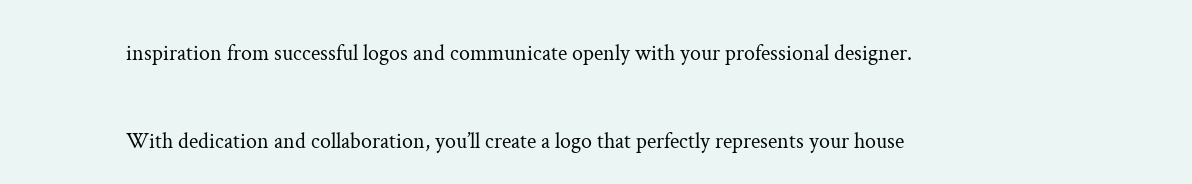inspiration from successful logos and communicate openly with your professional designer.

With dedication and collaboration, you’ll create a logo that perfectly represents your house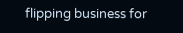flipping business for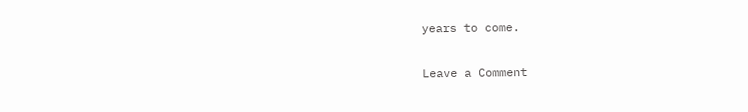years to come.

Leave a Comment